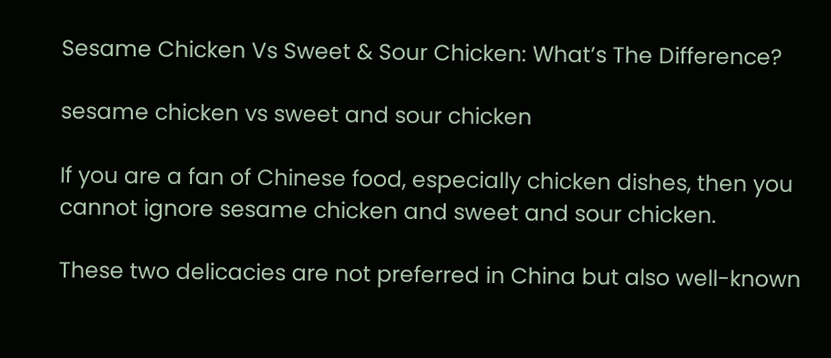Sesame Chicken Vs Sweet & Sour Chicken: What’s The Difference?

sesame chicken vs sweet and sour chicken

If you are a fan of Chinese food, especially chicken dishes, then you cannot ignore sesame chicken and sweet and sour chicken.

These two delicacies are not preferred in China but also well-known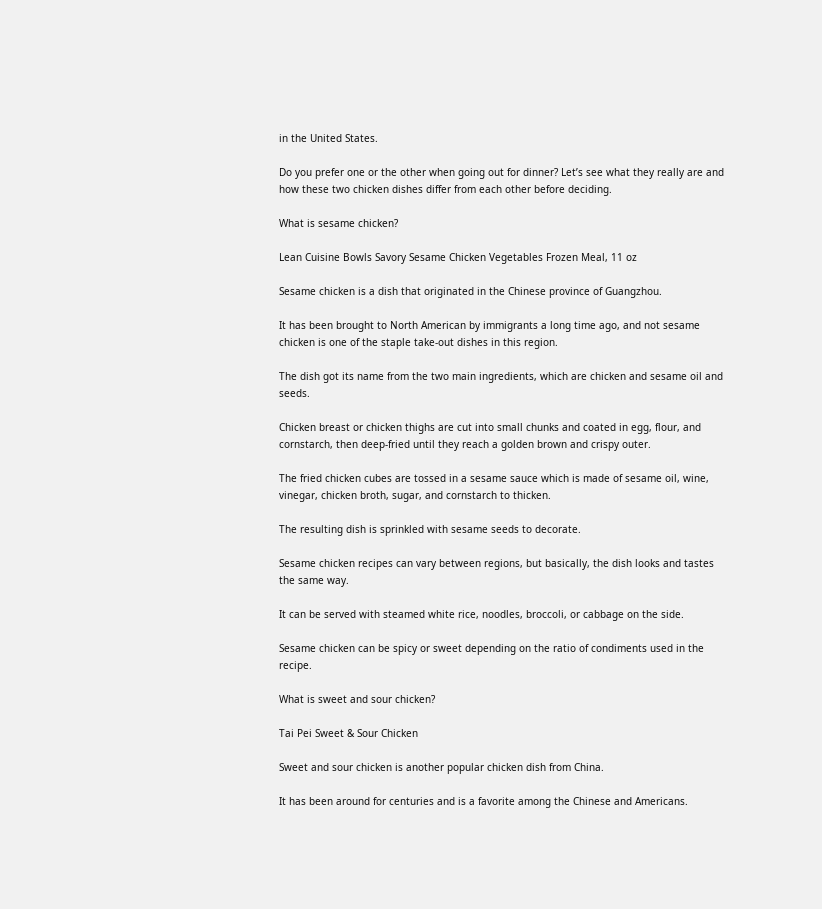in the United States.

Do you prefer one or the other when going out for dinner? Let’s see what they really are and how these two chicken dishes differ from each other before deciding.

What is sesame chicken?

Lean Cuisine Bowls Savory Sesame Chicken Vegetables Frozen Meal, 11 oz

Sesame chicken is a dish that originated in the Chinese province of Guangzhou.

It has been brought to North American by immigrants a long time ago, and not sesame chicken is one of the staple take-out dishes in this region.

The dish got its name from the two main ingredients, which are chicken and sesame oil and seeds.

Chicken breast or chicken thighs are cut into small chunks and coated in egg, flour, and cornstarch, then deep-fried until they reach a golden brown and crispy outer.

The fried chicken cubes are tossed in a sesame sauce which is made of sesame oil, wine, vinegar, chicken broth, sugar, and cornstarch to thicken.

The resulting dish is sprinkled with sesame seeds to decorate.

Sesame chicken recipes can vary between regions, but basically, the dish looks and tastes the same way.

It can be served with steamed white rice, noodles, broccoli, or cabbage on the side.

Sesame chicken can be spicy or sweet depending on the ratio of condiments used in the recipe.

What is sweet and sour chicken?

Tai Pei Sweet & Sour Chicken

Sweet and sour chicken is another popular chicken dish from China.

It has been around for centuries and is a favorite among the Chinese and Americans.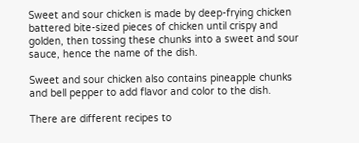Sweet and sour chicken is made by deep-frying chicken battered bite-sized pieces of chicken until crispy and golden, then tossing these chunks into a sweet and sour sauce, hence the name of the dish.

Sweet and sour chicken also contains pineapple chunks and bell pepper to add flavor and color to the dish.

There are different recipes to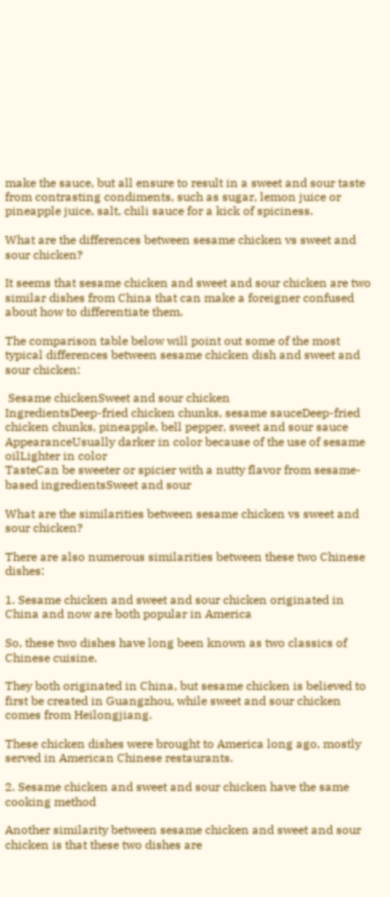make the sauce, but all ensure to result in a sweet and sour taste from contrasting condiments, such as sugar, lemon juice or pineapple juice, salt, chili sauce for a kick of spiciness.

What are the differences between sesame chicken vs sweet and sour chicken?

It seems that sesame chicken and sweet and sour chicken are two similar dishes from China that can make a foreigner confused about how to differentiate them.

The comparison table below will point out some of the most typical differences between sesame chicken dish and sweet and sour chicken:

 Sesame chickenSweet and sour chicken
IngredientsDeep-fried chicken chunks, sesame sauceDeep-fried chicken chunks, pineapple, bell pepper, sweet and sour sauce
AppearanceUsually darker in color because of the use of sesame oilLighter in color
TasteCan be sweeter or spicier with a nutty flavor from sesame-based ingredientsSweet and sour

What are the similarities between sesame chicken vs sweet and sour chicken?

There are also numerous similarities between these two Chinese dishes:

1. Sesame chicken and sweet and sour chicken originated in China and now are both popular in America

So, these two dishes have long been known as two classics of Chinese cuisine.

They both originated in China, but sesame chicken is believed to first be created in Guangzhou, while sweet and sour chicken comes from Heilongjiang.

These chicken dishes were brought to America long ago, mostly served in American Chinese restaurants.

2. Sesame chicken and sweet and sour chicken have the same cooking method

Another similarity between sesame chicken and sweet and sour chicken is that these two dishes are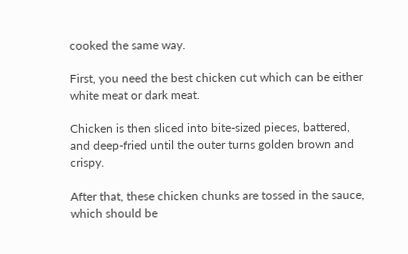cooked the same way.

First, you need the best chicken cut which can be either white meat or dark meat.

Chicken is then sliced into bite-sized pieces, battered, and deep-fried until the outer turns golden brown and crispy.

After that, these chicken chunks are tossed in the sauce, which should be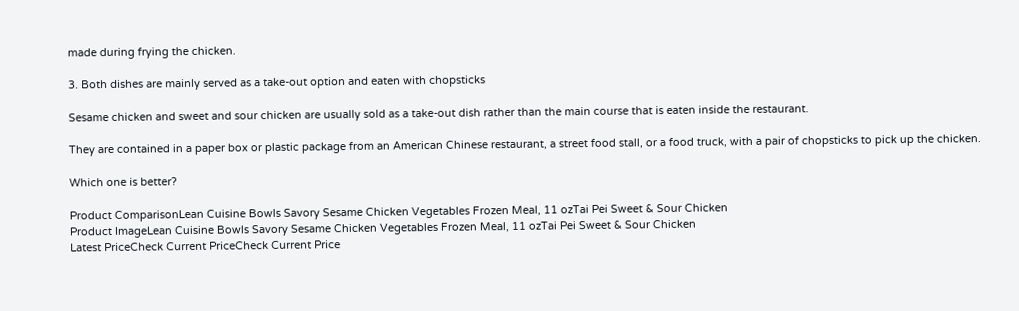made during frying the chicken.

3. Both dishes are mainly served as a take-out option and eaten with chopsticks

Sesame chicken and sweet and sour chicken are usually sold as a take-out dish rather than the main course that is eaten inside the restaurant.

They are contained in a paper box or plastic package from an American Chinese restaurant, a street food stall, or a food truck, with a pair of chopsticks to pick up the chicken.

Which one is better?

Product ComparisonLean Cuisine Bowls Savory Sesame Chicken Vegetables Frozen Meal, 11 ozTai Pei Sweet & Sour Chicken
Product ImageLean Cuisine Bowls Savory Sesame Chicken Vegetables Frozen Meal, 11 ozTai Pei Sweet & Sour Chicken
Latest PriceCheck Current PriceCheck Current Price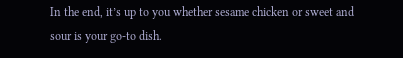In the end, it’s up to you whether sesame chicken or sweet and sour is your go-to dish.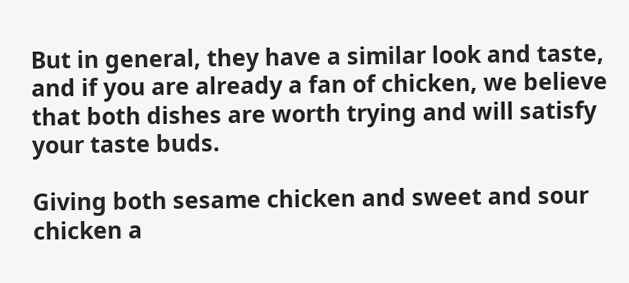But in general, they have a similar look and taste, and if you are already a fan of chicken, we believe that both dishes are worth trying and will satisfy your taste buds.

Giving both sesame chicken and sweet and sour chicken a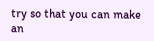try so that you can make an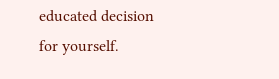educated decision for yourself.